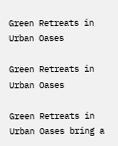Green Retreats in Urban Oases

Green Retreats in Urban Oases

Green Retreats in Urban Oases bring a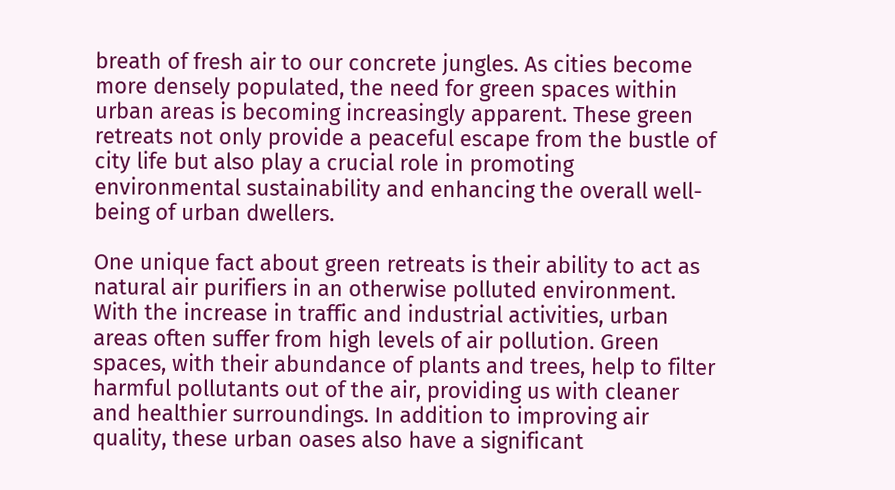breath of fresh air to our concrete jungles. As cities become more densely populated, the need for green spaces within urban areas is becoming increasingly apparent. These green retreats not only provide a peaceful escape from the bustle of city life but also play a crucial role in promoting environmental sustainability and enhancing the overall well-being of urban dwellers.

One unique fact about green retreats is their ability to act as natural air purifiers in an otherwise polluted environment. With the increase in traffic and industrial activities, urban areas often suffer from high levels of air pollution. Green spaces, with their abundance of plants and trees, help to filter harmful pollutants out of the air, providing us with cleaner and healthier surroundings. In addition to improving air quality, these urban oases also have a significant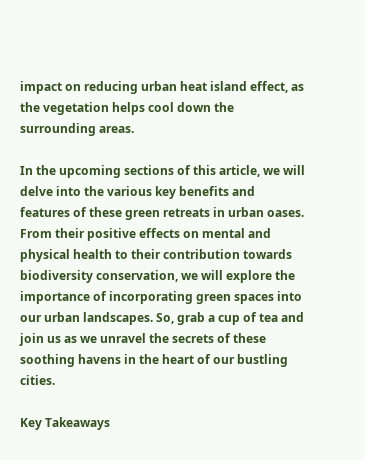impact on reducing urban heat island effect, as the vegetation helps cool down the surrounding areas.

In the upcoming sections of this article, we will delve into the various key benefits and features of these green retreats in urban oases. From their positive effects on mental and physical health to their contribution towards biodiversity conservation, we will explore the importance of incorporating green spaces into our urban landscapes. So, grab a cup of tea and join us as we unravel the secrets of these soothing havens in the heart of our bustling cities.

Key Takeaways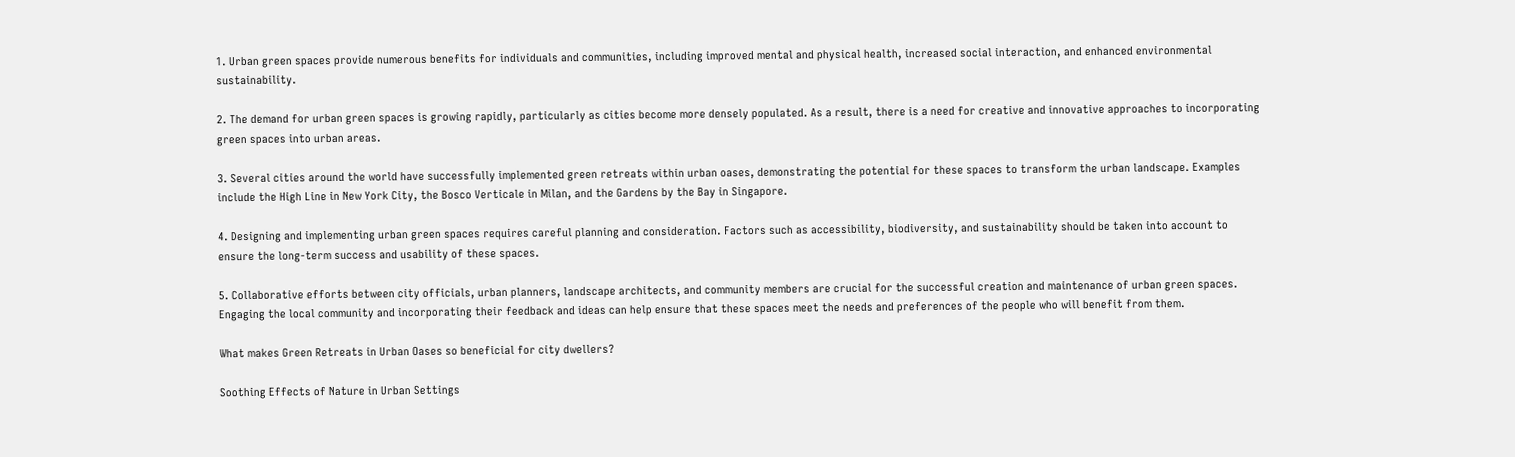1. Urban green spaces provide numerous benefits for individuals and communities, including improved mental and physical health, increased social interaction, and enhanced environmental sustainability.

2. The demand for urban green spaces is growing rapidly, particularly as cities become more densely populated. As a result, there is a need for creative and innovative approaches to incorporating green spaces into urban areas.

3. Several cities around the world have successfully implemented green retreats within urban oases, demonstrating the potential for these spaces to transform the urban landscape. Examples include the High Line in New York City, the Bosco Verticale in Milan, and the Gardens by the Bay in Singapore.

4. Designing and implementing urban green spaces requires careful planning and consideration. Factors such as accessibility, biodiversity, and sustainability should be taken into account to ensure the long-term success and usability of these spaces.

5. Collaborative efforts between city officials, urban planners, landscape architects, and community members are crucial for the successful creation and maintenance of urban green spaces. Engaging the local community and incorporating their feedback and ideas can help ensure that these spaces meet the needs and preferences of the people who will benefit from them.

What makes Green Retreats in Urban Oases so beneficial for city dwellers?

Soothing Effects of Nature in Urban Settings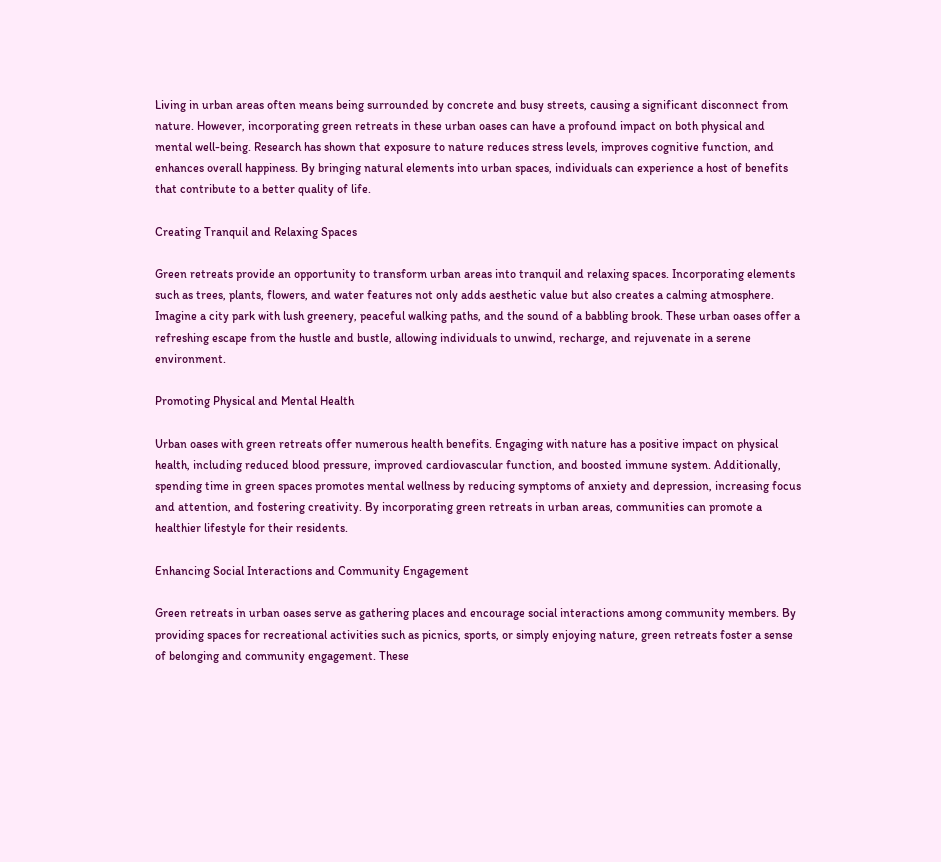Living in urban areas often means being surrounded by concrete and busy streets, causing a significant disconnect from nature. However, incorporating green retreats in these urban oases can have a profound impact on both physical and mental well-being. Research has shown that exposure to nature reduces stress levels, improves cognitive function, and enhances overall happiness. By bringing natural elements into urban spaces, individuals can experience a host of benefits that contribute to a better quality of life.

Creating Tranquil and Relaxing Spaces

Green retreats provide an opportunity to transform urban areas into tranquil and relaxing spaces. Incorporating elements such as trees, plants, flowers, and water features not only adds aesthetic value but also creates a calming atmosphere. Imagine a city park with lush greenery, peaceful walking paths, and the sound of a babbling brook. These urban oases offer a refreshing escape from the hustle and bustle, allowing individuals to unwind, recharge, and rejuvenate in a serene environment.

Promoting Physical and Mental Health

Urban oases with green retreats offer numerous health benefits. Engaging with nature has a positive impact on physical health, including reduced blood pressure, improved cardiovascular function, and boosted immune system. Additionally, spending time in green spaces promotes mental wellness by reducing symptoms of anxiety and depression, increasing focus and attention, and fostering creativity. By incorporating green retreats in urban areas, communities can promote a healthier lifestyle for their residents.

Enhancing Social Interactions and Community Engagement

Green retreats in urban oases serve as gathering places and encourage social interactions among community members. By providing spaces for recreational activities such as picnics, sports, or simply enjoying nature, green retreats foster a sense of belonging and community engagement. These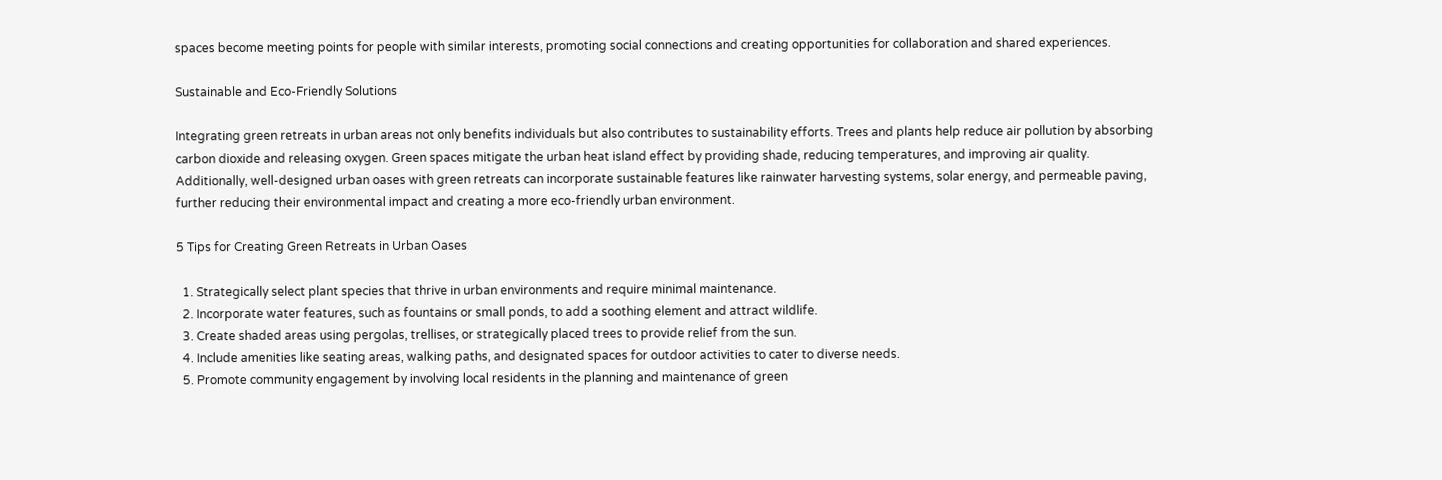spaces become meeting points for people with similar interests, promoting social connections and creating opportunities for collaboration and shared experiences.

Sustainable and Eco-Friendly Solutions

Integrating green retreats in urban areas not only benefits individuals but also contributes to sustainability efforts. Trees and plants help reduce air pollution by absorbing carbon dioxide and releasing oxygen. Green spaces mitigate the urban heat island effect by providing shade, reducing temperatures, and improving air quality. Additionally, well-designed urban oases with green retreats can incorporate sustainable features like rainwater harvesting systems, solar energy, and permeable paving, further reducing their environmental impact and creating a more eco-friendly urban environment.

5 Tips for Creating Green Retreats in Urban Oases

  1. Strategically select plant species that thrive in urban environments and require minimal maintenance.
  2. Incorporate water features, such as fountains or small ponds, to add a soothing element and attract wildlife.
  3. Create shaded areas using pergolas, trellises, or strategically placed trees to provide relief from the sun.
  4. Include amenities like seating areas, walking paths, and designated spaces for outdoor activities to cater to diverse needs.
  5. Promote community engagement by involving local residents in the planning and maintenance of green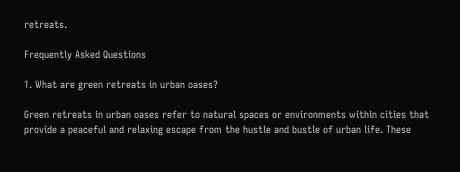retreats.

Frequently Asked Questions

1. What are green retreats in urban oases?

Green retreats in urban oases refer to natural spaces or environments within cities that provide a peaceful and relaxing escape from the hustle and bustle of urban life. These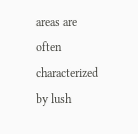areas are often characterized by lush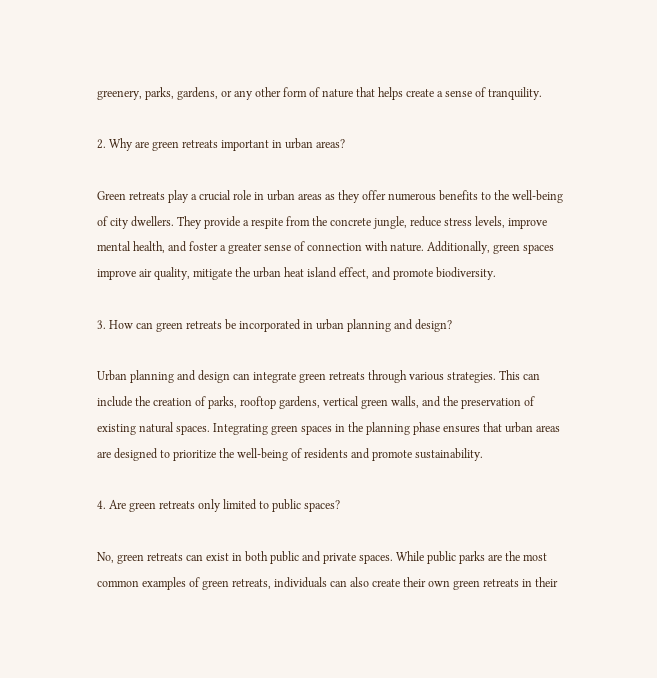greenery, parks, gardens, or any other form of nature that helps create a sense of tranquility.

2. Why are green retreats important in urban areas?

Green retreats play a crucial role in urban areas as they offer numerous benefits to the well-being of city dwellers. They provide a respite from the concrete jungle, reduce stress levels, improve mental health, and foster a greater sense of connection with nature. Additionally, green spaces improve air quality, mitigate the urban heat island effect, and promote biodiversity.

3. How can green retreats be incorporated in urban planning and design?

Urban planning and design can integrate green retreats through various strategies. This can include the creation of parks, rooftop gardens, vertical green walls, and the preservation of existing natural spaces. Integrating green spaces in the planning phase ensures that urban areas are designed to prioritize the well-being of residents and promote sustainability.

4. Are green retreats only limited to public spaces?

No, green retreats can exist in both public and private spaces. While public parks are the most common examples of green retreats, individuals can also create their own green retreats in their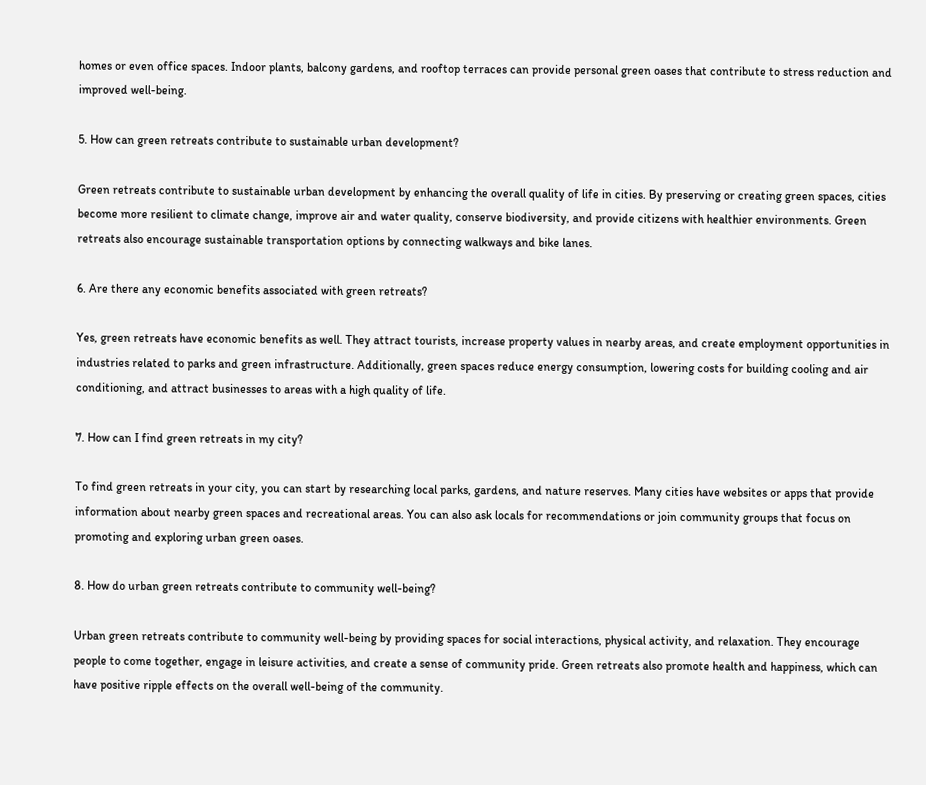homes or even office spaces. Indoor plants, balcony gardens, and rooftop terraces can provide personal green oases that contribute to stress reduction and improved well-being.

5. How can green retreats contribute to sustainable urban development?

Green retreats contribute to sustainable urban development by enhancing the overall quality of life in cities. By preserving or creating green spaces, cities become more resilient to climate change, improve air and water quality, conserve biodiversity, and provide citizens with healthier environments. Green retreats also encourage sustainable transportation options by connecting walkways and bike lanes.

6. Are there any economic benefits associated with green retreats?

Yes, green retreats have economic benefits as well. They attract tourists, increase property values in nearby areas, and create employment opportunities in industries related to parks and green infrastructure. Additionally, green spaces reduce energy consumption, lowering costs for building cooling and air conditioning, and attract businesses to areas with a high quality of life.

7. How can I find green retreats in my city?

To find green retreats in your city, you can start by researching local parks, gardens, and nature reserves. Many cities have websites or apps that provide information about nearby green spaces and recreational areas. You can also ask locals for recommendations or join community groups that focus on promoting and exploring urban green oases.

8. How do urban green retreats contribute to community well-being?

Urban green retreats contribute to community well-being by providing spaces for social interactions, physical activity, and relaxation. They encourage people to come together, engage in leisure activities, and create a sense of community pride. Green retreats also promote health and happiness, which can have positive ripple effects on the overall well-being of the community.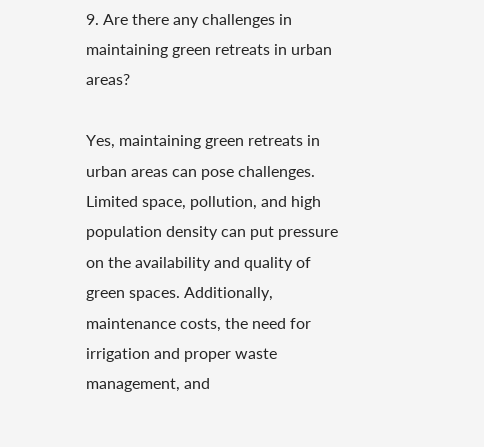9. Are there any challenges in maintaining green retreats in urban areas?

Yes, maintaining green retreats in urban areas can pose challenges. Limited space, pollution, and high population density can put pressure on the availability and quality of green spaces. Additionally, maintenance costs, the need for irrigation and proper waste management, and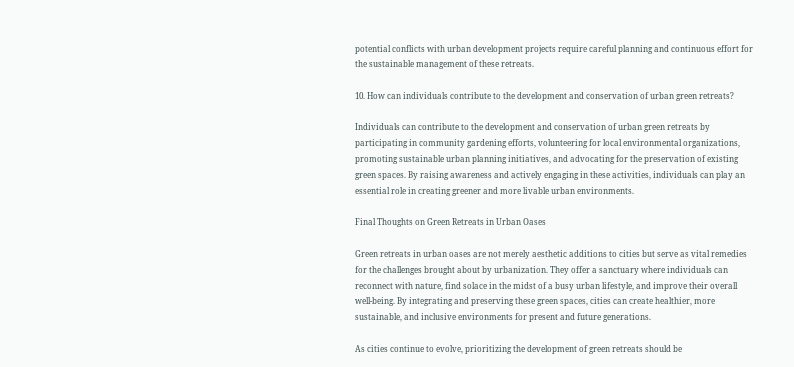potential conflicts with urban development projects require careful planning and continuous effort for the sustainable management of these retreats.

10. How can individuals contribute to the development and conservation of urban green retreats?

Individuals can contribute to the development and conservation of urban green retreats by participating in community gardening efforts, volunteering for local environmental organizations, promoting sustainable urban planning initiatives, and advocating for the preservation of existing green spaces. By raising awareness and actively engaging in these activities, individuals can play an essential role in creating greener and more livable urban environments.

Final Thoughts on Green Retreats in Urban Oases

Green retreats in urban oases are not merely aesthetic additions to cities but serve as vital remedies for the challenges brought about by urbanization. They offer a sanctuary where individuals can reconnect with nature, find solace in the midst of a busy urban lifestyle, and improve their overall well-being. By integrating and preserving these green spaces, cities can create healthier, more sustainable, and inclusive environments for present and future generations.

As cities continue to evolve, prioritizing the development of green retreats should be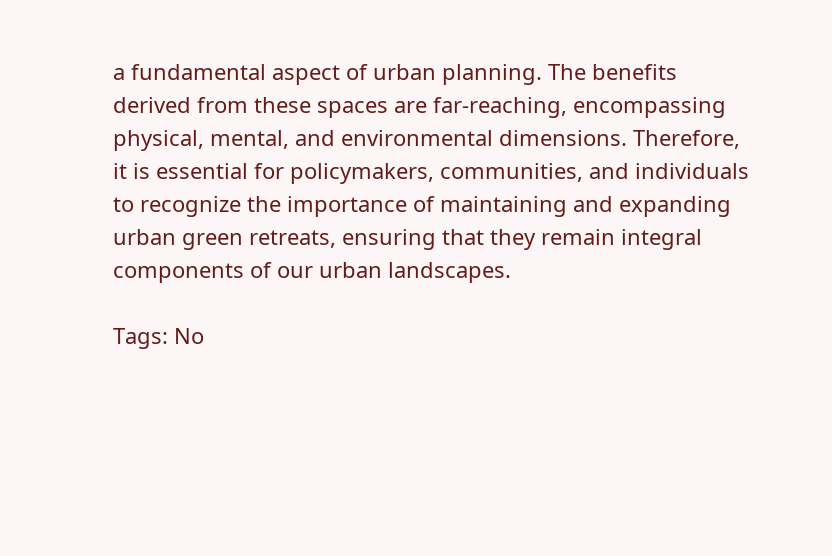a fundamental aspect of urban planning. The benefits derived from these spaces are far-reaching, encompassing physical, mental, and environmental dimensions. Therefore, it is essential for policymakers, communities, and individuals to recognize the importance of maintaining and expanding urban green retreats, ensuring that they remain integral components of our urban landscapes.

Tags: No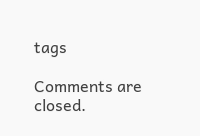tags

Comments are closed.